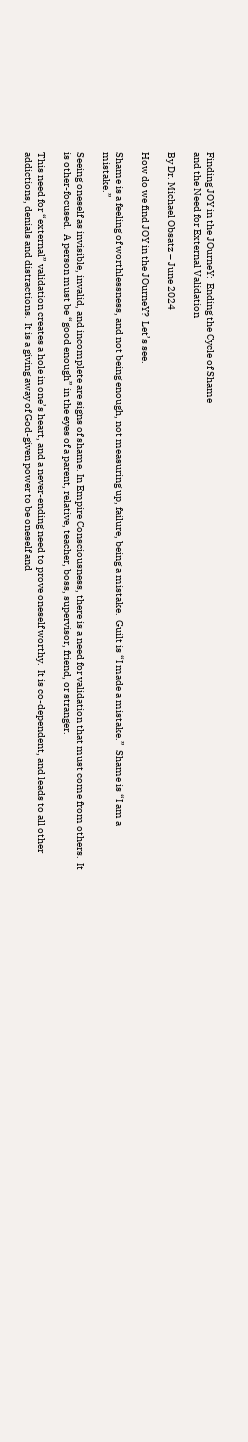Finding JOY in the JOurneY:  Ending the Cycle of Shame
and the Need for External Validation

By Dr. Michael Obsatz – June 2024

How do we find JOY in the JOurneY?  Let’s see.

Shame is a feeling of worthlessness, and not being enough, not measuring up, failure, being a mistake.  Guilt is “I made a mistake.”  Shame is “I am a mistake.”

Seeing oneself as invisible, invalid, and incomplete are signs of shame. In Empire Consciousness, there is a need for validation that must come from others.  It is other-focused.  A person must be “good enough” in the eyes of a parent, relative, teacher, boss, supervisor, friend, or stranger.

This need for “external” validation creates a hole in one’s heart, and a never-ending need to prove oneself worthy.  It is co-dependent, and leads to all other addictions, denials and distractions.  It is a giving away of God-given power to be oneself and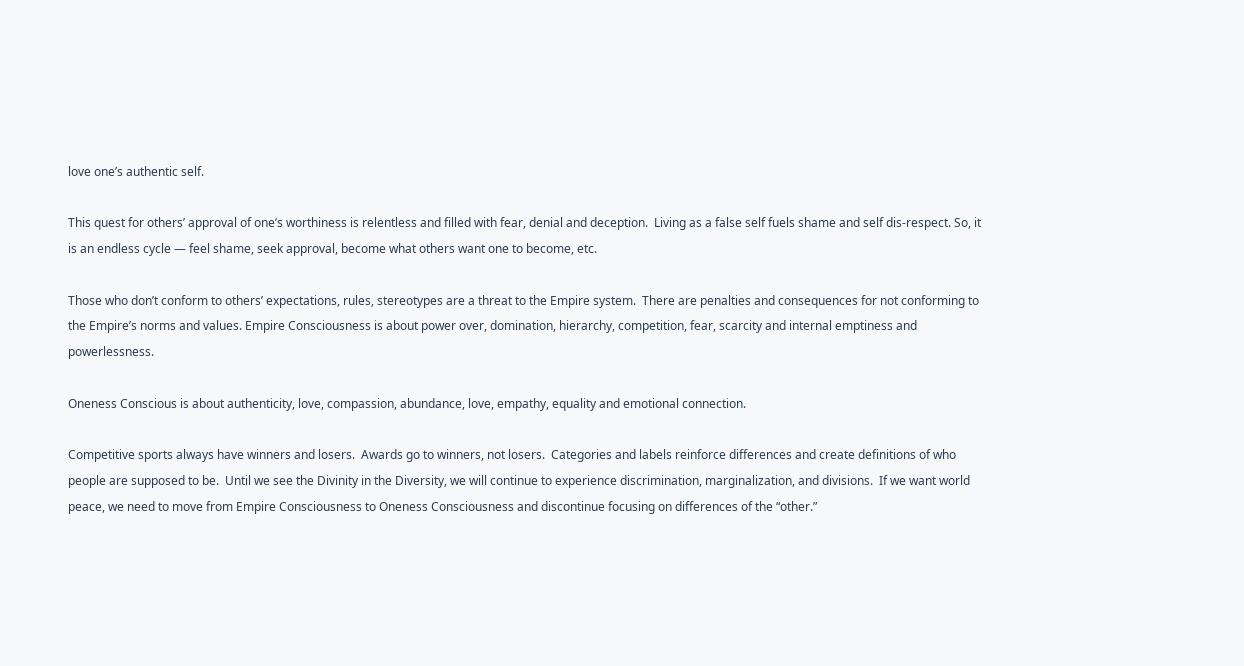love one’s authentic self.

This quest for others’ approval of one’s worthiness is relentless and filled with fear, denial and deception.  Living as a false self fuels shame and self dis-respect. So, it is an endless cycle — feel shame, seek approval, become what others want one to become, etc.

Those who don’t conform to others’ expectations, rules, stereotypes are a threat to the Empire system.  There are penalties and consequences for not conforming to the Empire’s norms and values. Empire Consciousness is about power over, domination, hierarchy, competition, fear, scarcity and internal emptiness and powerlessness.

Oneness Conscious is about authenticity, love, compassion, abundance, love, empathy, equality and emotional connection.

Competitive sports always have winners and losers.  Awards go to winners, not losers.  Categories and labels reinforce differences and create definitions of who people are supposed to be.  Until we see the Divinity in the Diversity, we will continue to experience discrimination, marginalization, and divisions.  If we want world peace, we need to move from Empire Consciousness to Oneness Consciousness and discontinue focusing on differences of the “other.”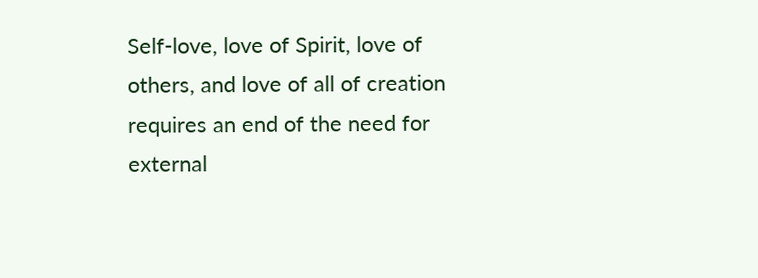Self-love, love of Spirit, love of others, and love of all of creation requires an end of the need for external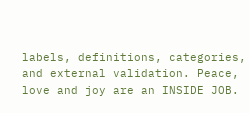labels, definitions, categories, and external validation. Peace, love and joy are an INSIDE JOB.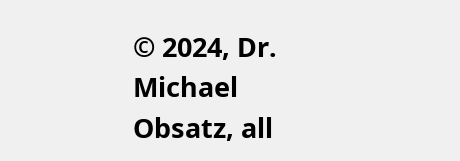© 2024, Dr. Michael Obsatz, all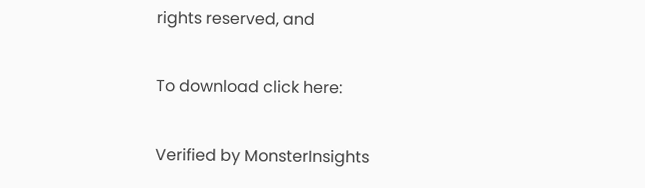rights reserved, and

To download click here:

Verified by MonsterInsights